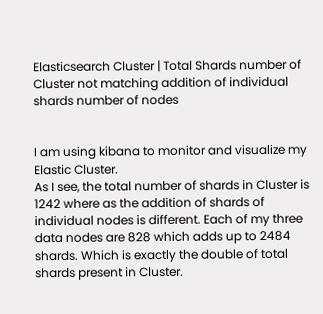Elasticsearch Cluster | Total Shards number of Cluster not matching addition of individual shards number of nodes


I am using kibana to monitor and visualize my Elastic Cluster.
As I see, the total number of shards in Cluster is 1242 where as the addition of shards of individual nodes is different. Each of my three data nodes are 828 which adds up to 2484 shards. Which is exactly the double of total shards present in Cluster.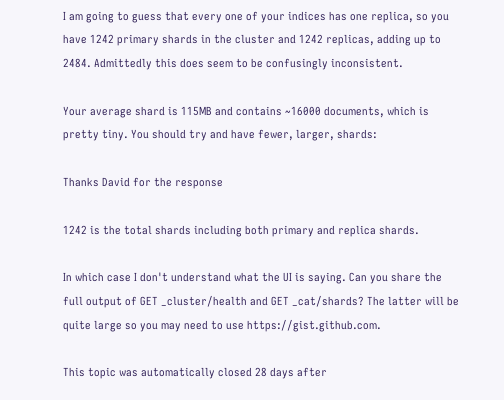I am going to guess that every one of your indices has one replica, so you have 1242 primary shards in the cluster and 1242 replicas, adding up to 2484. Admittedly this does seem to be confusingly inconsistent.

Your average shard is 115MB and contains ~16000 documents, which is pretty tiny. You should try and have fewer, larger, shards:

Thanks David for the response

1242 is the total shards including both primary and replica shards.

In which case I don't understand what the UI is saying. Can you share the full output of GET _cluster/health and GET _cat/shards? The latter will be quite large so you may need to use https://gist.github.com.

This topic was automatically closed 28 days after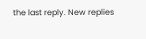the last reply. New replies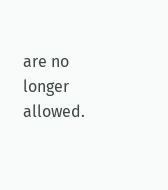are no longer allowed.